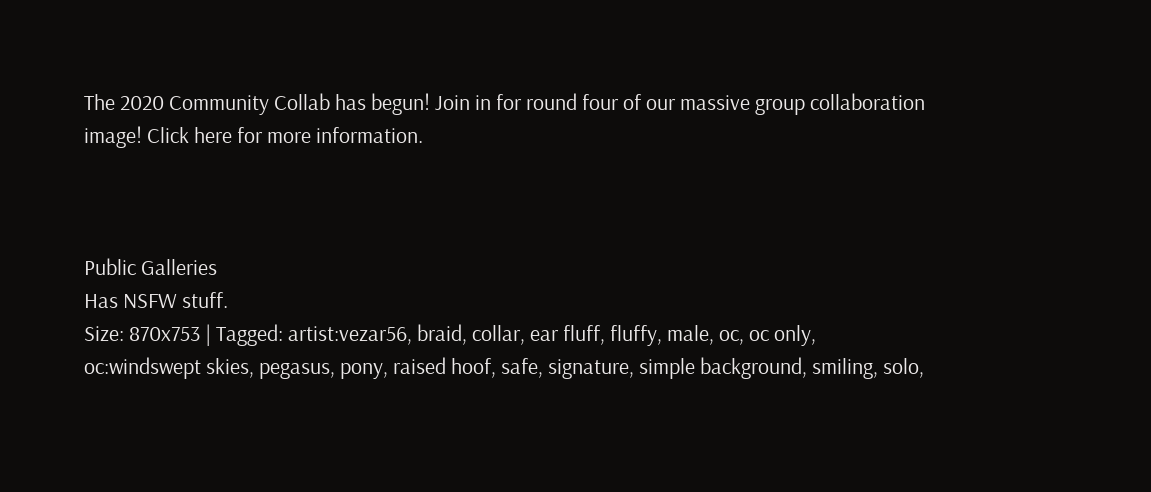The 2020 Community Collab has begun! Join in for round four of our massive group collaboration image! Click here for more information.



Public Galleries
Has NSFW stuff.
Size: 870x753 | Tagged: artist:vezar56, braid, collar, ear fluff, fluffy, male, oc, oc only, oc:windswept skies, pegasus, pony, raised hoof, safe, signature, simple background, smiling, solo,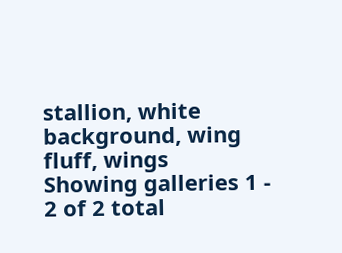stallion, white background, wing fluff, wings
Showing galleries 1 - 2 of 2 total